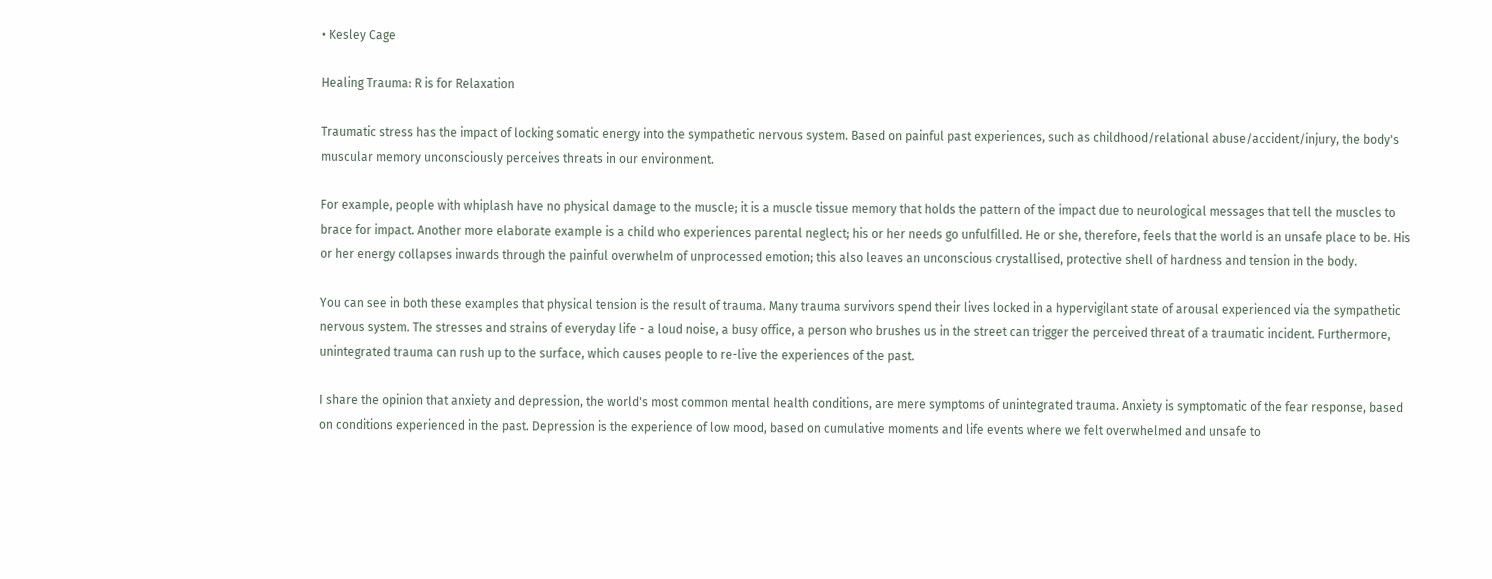• Kesley Cage

Healing Trauma: R is for Relaxation

Traumatic stress has the impact of locking somatic energy into the sympathetic nervous system. Based on painful past experiences, such as childhood/relational abuse/accident/injury, the body's muscular memory unconsciously perceives threats in our environment.

For example, people with whiplash have no physical damage to the muscle; it is a muscle tissue memory that holds the pattern of the impact due to neurological messages that tell the muscles to brace for impact. Another more elaborate example is a child who experiences parental neglect; his or her needs go unfulfilled. He or she, therefore, feels that the world is an unsafe place to be. His or her energy collapses inwards through the painful overwhelm of unprocessed emotion; this also leaves an unconscious crystallised, protective shell of hardness and tension in the body.

You can see in both these examples that physical tension is the result of trauma. Many trauma survivors spend their lives locked in a hypervigilant state of arousal experienced via the sympathetic nervous system. The stresses and strains of everyday life - a loud noise, a busy office, a person who brushes us in the street can trigger the perceived threat of a traumatic incident. Furthermore, unintegrated trauma can rush up to the surface, which causes people to re-live the experiences of the past.

I share the opinion that anxiety and depression, the world's most common mental health conditions, are mere symptoms of unintegrated trauma. Anxiety is symptomatic of the fear response, based on conditions experienced in the past. Depression is the experience of low mood, based on cumulative moments and life events where we felt overwhelmed and unsafe to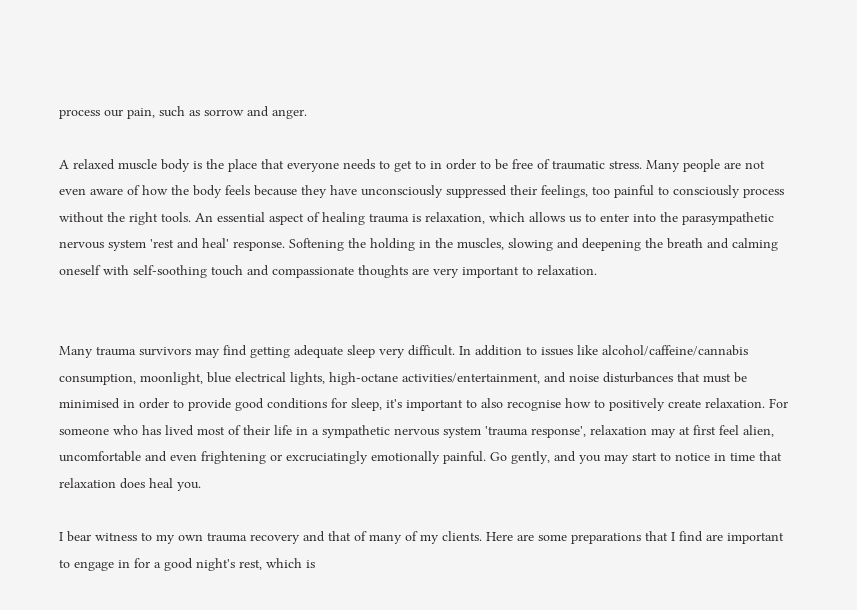process our pain, such as sorrow and anger.

A relaxed muscle body is the place that everyone needs to get to in order to be free of traumatic stress. Many people are not even aware of how the body feels because they have unconsciously suppressed their feelings, too painful to consciously process without the right tools. An essential aspect of healing trauma is relaxation, which allows us to enter into the parasympathetic nervous system 'rest and heal' response. Softening the holding in the muscles, slowing and deepening the breath and calming oneself with self-soothing touch and compassionate thoughts are very important to relaxation.


Many trauma survivors may find getting adequate sleep very difficult. In addition to issues like alcohol/caffeine/cannabis consumption, moonlight, blue electrical lights, high-octane activities/entertainment, and noise disturbances that must be minimised in order to provide good conditions for sleep, it's important to also recognise how to positively create relaxation. For someone who has lived most of their life in a sympathetic nervous system 'trauma response', relaxation may at first feel alien, uncomfortable and even frightening or excruciatingly emotionally painful. Go gently, and you may start to notice in time that relaxation does heal you.

I bear witness to my own trauma recovery and that of many of my clients. Here are some preparations that I find are important to engage in for a good night's rest, which is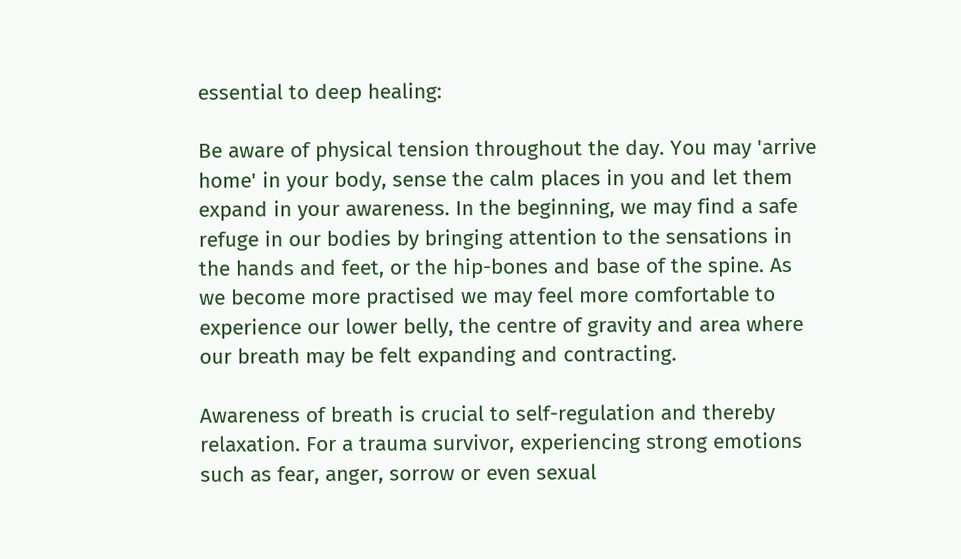essential to deep healing:

Be aware of physical tension throughout the day. You may 'arrive home' in your body, sense the calm places in you and let them expand in your awareness. In the beginning, we may find a safe refuge in our bodies by bringing attention to the sensations in the hands and feet, or the hip-bones and base of the spine. As we become more practised we may feel more comfortable to experience our lower belly, the centre of gravity and area where our breath may be felt expanding and contracting.

Awareness of breath is crucial to self-regulation and thereby relaxation. For a trauma survivor, experiencing strong emotions such as fear, anger, sorrow or even sexual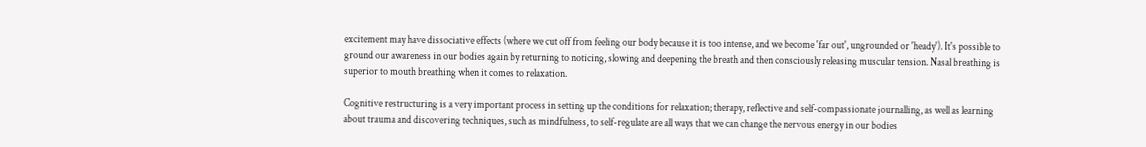excitement may have dissociative effects (where we cut off from feeling our body because it is too intense, and we become 'far out', ungrounded or 'heady'). It's possible to ground our awareness in our bodies again by returning to noticing, slowing and deepening the breath and then consciously releasing muscular tension. Nasal breathing is superior to mouth breathing when it comes to relaxation.

Cognitive restructuring is a very important process in setting up the conditions for relaxation; therapy, reflective and self-compassionate journalling, as well as learning about trauma and discovering techniques, such as mindfulness, to self-regulate are all ways that we can change the nervous energy in our bodies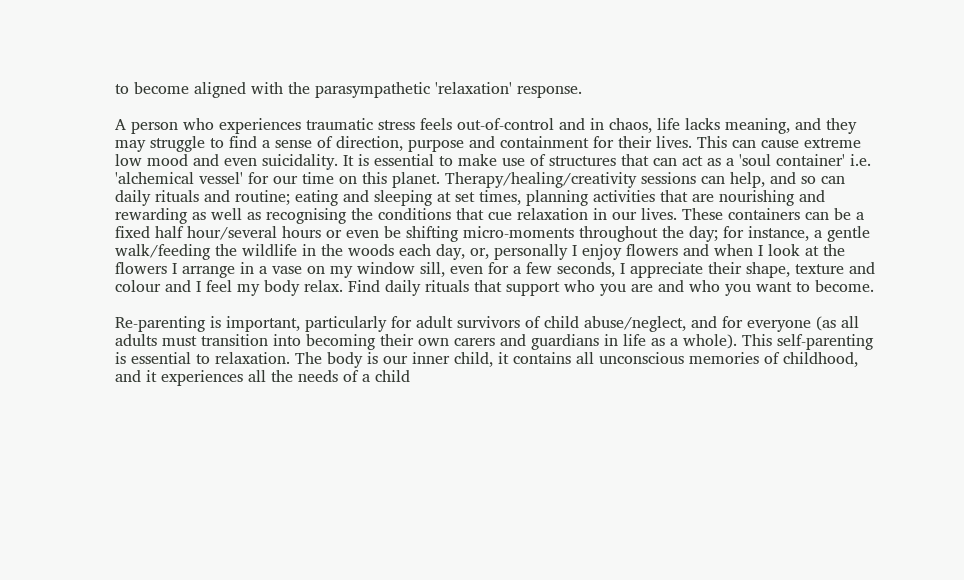to become aligned with the parasympathetic 'relaxation' response.

A person who experiences traumatic stress feels out-of-control and in chaos, life lacks meaning, and they may struggle to find a sense of direction, purpose and containment for their lives. This can cause extreme low mood and even suicidality. It is essential to make use of structures that can act as a 'soul container' i.e. 'alchemical vessel' for our time on this planet. Therapy/healing/creativity sessions can help, and so can daily rituals and routine; eating and sleeping at set times, planning activities that are nourishing and rewarding as well as recognising the conditions that cue relaxation in our lives. These containers can be a fixed half hour/several hours or even be shifting micro-moments throughout the day; for instance, a gentle walk/feeding the wildlife in the woods each day, or, personally I enjoy flowers and when I look at the flowers I arrange in a vase on my window sill, even for a few seconds, I appreciate their shape, texture and colour and I feel my body relax. Find daily rituals that support who you are and who you want to become.

Re-parenting is important, particularly for adult survivors of child abuse/neglect, and for everyone (as all adults must transition into becoming their own carers and guardians in life as a whole). This self-parenting is essential to relaxation. The body is our inner child, it contains all unconscious memories of childhood, and it experiences all the needs of a child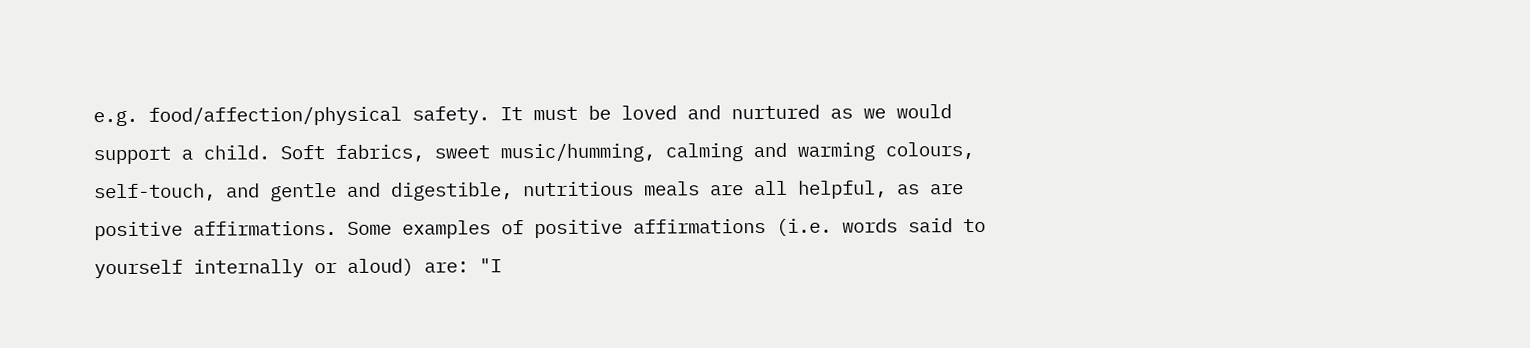e.g. food/affection/physical safety. It must be loved and nurtured as we would support a child. Soft fabrics, sweet music/humming, calming and warming colours, self-touch, and gentle and digestible, nutritious meals are all helpful, as are positive affirmations. Some examples of positive affirmations (i.e. words said to yourself internally or aloud) are: "I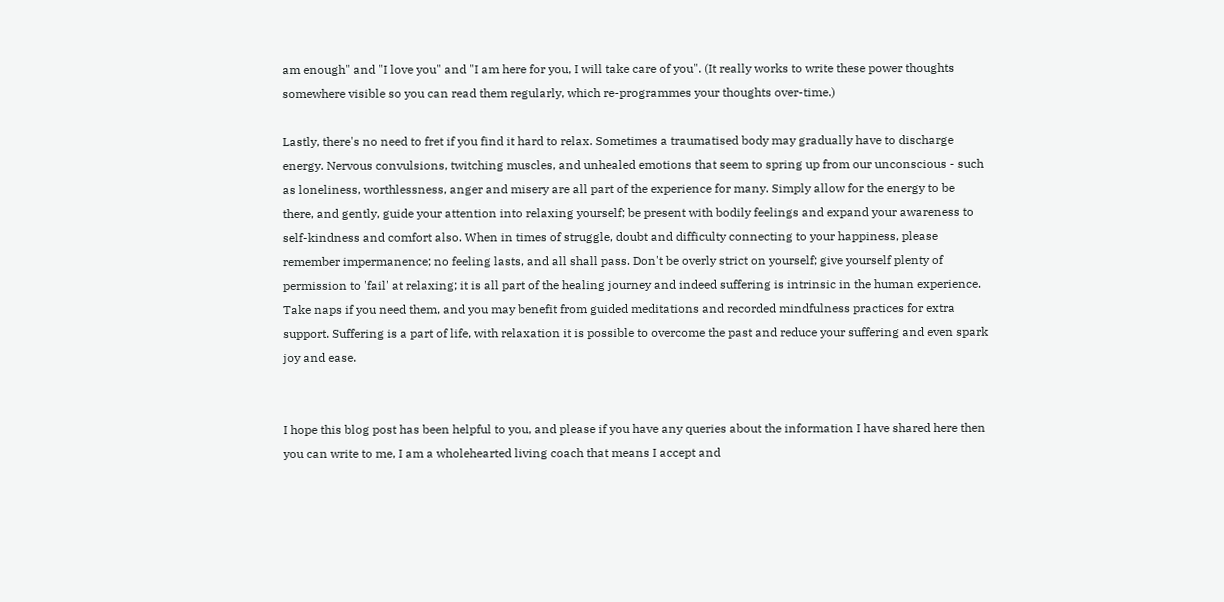am enough" and "I love you" and "I am here for you, I will take care of you". (It really works to write these power thoughts somewhere visible so you can read them regularly, which re-programmes your thoughts over-time.)

Lastly, there's no need to fret if you find it hard to relax. Sometimes a traumatised body may gradually have to discharge energy. Nervous convulsions, twitching muscles, and unhealed emotions that seem to spring up from our unconscious - such as loneliness, worthlessness, anger and misery are all part of the experience for many. Simply allow for the energy to be there, and gently, guide your attention into relaxing yourself; be present with bodily feelings and expand your awareness to self-kindness and comfort also. When in times of struggle, doubt and difficulty connecting to your happiness, please remember impermanence; no feeling lasts, and all shall pass. Don't be overly strict on yourself; give yourself plenty of permission to 'fail' at relaxing; it is all part of the healing journey and indeed suffering is intrinsic in the human experience. Take naps if you need them, and you may benefit from guided meditations and recorded mindfulness practices for extra support. Suffering is a part of life, with relaxation it is possible to overcome the past and reduce your suffering and even spark joy and ease.


I hope this blog post has been helpful to you, and please if you have any queries about the information I have shared here then you can write to me, I am a wholehearted living coach that means I accept and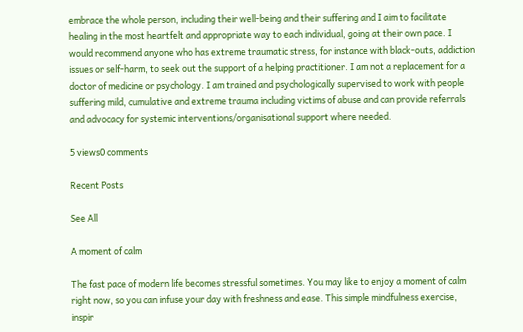embrace the whole person, including their well-being and their suffering and I aim to facilitate healing in the most heartfelt and appropriate way to each individual, going at their own pace. I would recommend anyone who has extreme traumatic stress, for instance with black-outs, addiction issues or self-harm, to seek out the support of a helping practitioner. I am not a replacement for a doctor of medicine or psychology. I am trained and psychologically supervised to work with people suffering mild, cumulative and extreme trauma including victims of abuse and can provide referrals and advocacy for systemic interventions/organisational support where needed.

5 views0 comments

Recent Posts

See All

A moment of calm

The fast pace of modern life becomes stressful sometimes. You may like to enjoy a moment of calm right now, so you can infuse your day with freshness and ease. This simple mindfulness exercise, inspir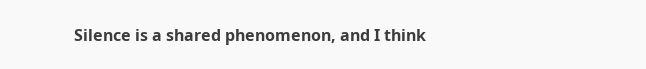Silence is a shared phenomenon, and I think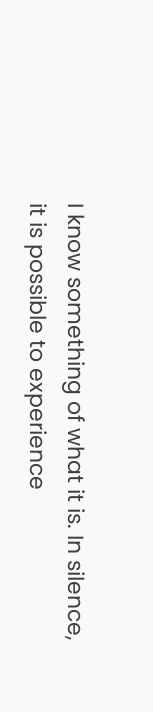I know something of what it is. In silence, it is possible to experience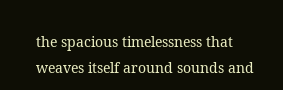the spacious timelessness that weaves itself around sounds and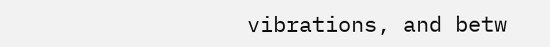vibrations, and betw